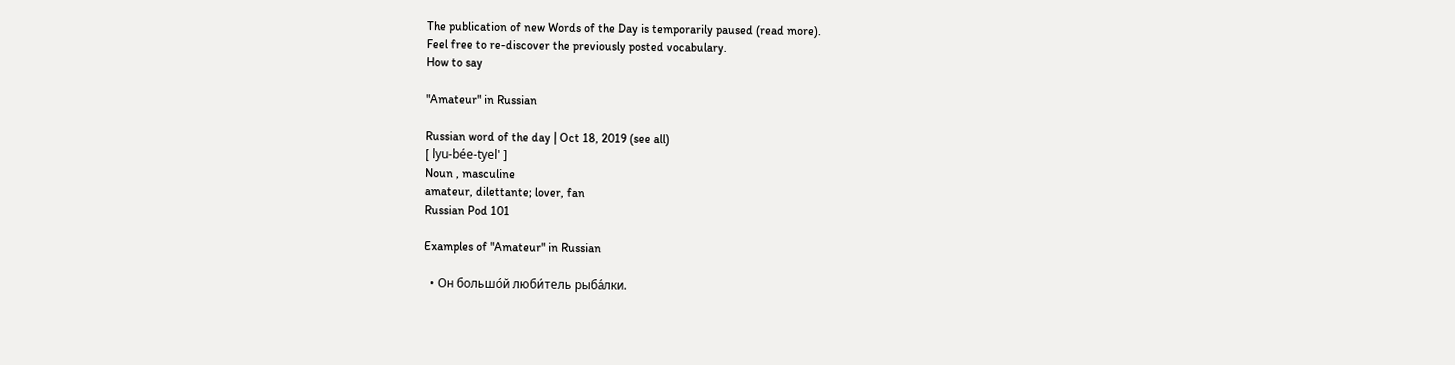The publication of new Words of the Day is temporarily paused (read more).
Feel free to re-discover the previously posted vocabulary.
How to say

"Amateur" in Russian

Russian word of the day | Oct 18, 2019 (see all)
[ lyu-bée-tyel' ]
Noun , masculine
amateur, dilettante; lover, fan
Russian Pod 101

Examples of "Amateur" in Russian

  • Он большо́й люби́тель рыба́лки.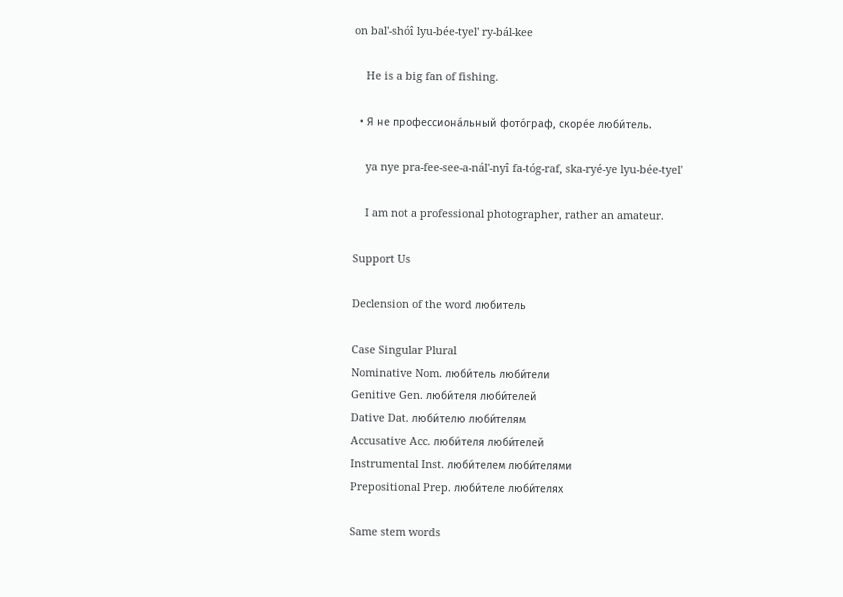on bal'-shóî lyu-bée-tyel' ry-bál-kee

    He is a big fan of fishing.

  • Я не профессиона́льный фото́граф, скоре́е люби́тель.

    ya nye pra-fee-see-a-nál'-nyî fa-tóg-raf, ska-ryé-ye lyu-bée-tyel'

    I am not a professional photographer, rather an amateur.

Support Us

Declension of the word любитель

Case Singular Plural
Nominative Nom. люби́тель люби́тели
Genitive Gen. люби́теля люби́телей
Dative Dat. люби́телю люби́телям
Accusative Acc. люби́теля люби́телей
Instrumental Inst. люби́телем люби́телями
Prepositional Prep. люби́теле люби́телях

Same stem words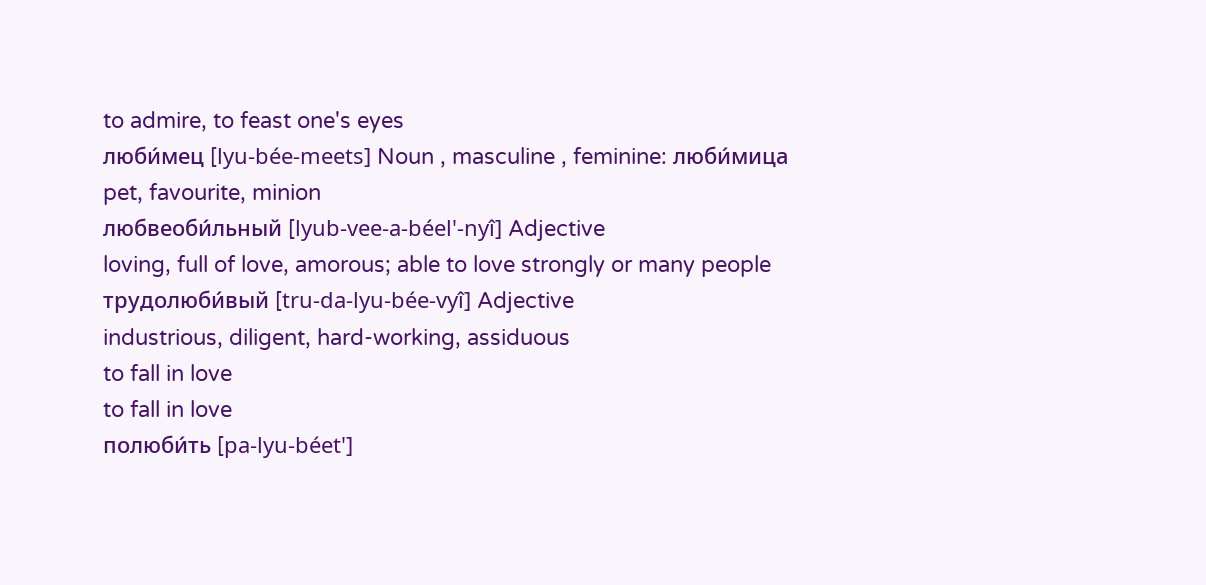to admire, to feast one's eyes
люби́мец [lyu-bée-meets] Noun , masculine , feminine: люби́мица
pet, favourite, minion
любвеоби́льный [lyub-vee-a-béel'-nyî] Adjective
loving, full of love, amorous; able to love strongly or many people
трудолюби́вый [tru-da-lyu-bée-vyî] Adjective
industrious, diligent, hard-working, assiduous
to fall in love
to fall in love
полюби́ть [pa-lyu-béet']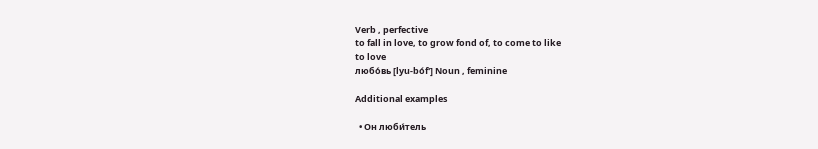Verb , perfective
to fall in love, to grow fond of, to come to like
to love
любо́вь [lyu-bóf'] Noun , feminine

Additional examples

  • Он люби́тель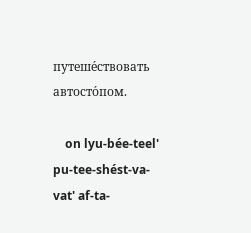путеше́ствовать автосто́пом.

    on lyu-bée-teel' pu-tee-shést-va-vat' af-ta-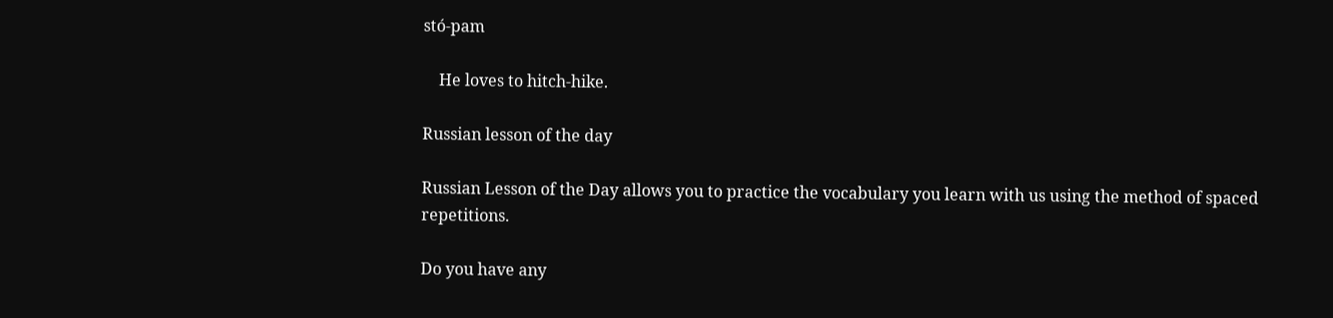stó-pam

    He loves to hitch-hike.

Russian lesson of the day

Russian Lesson of the Day allows you to practice the vocabulary you learn with us using the method of spaced repetitions.

Do you have any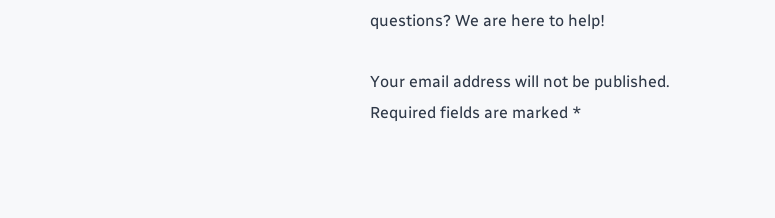questions? We are here to help!

Your email address will not be published. Required fields are marked *